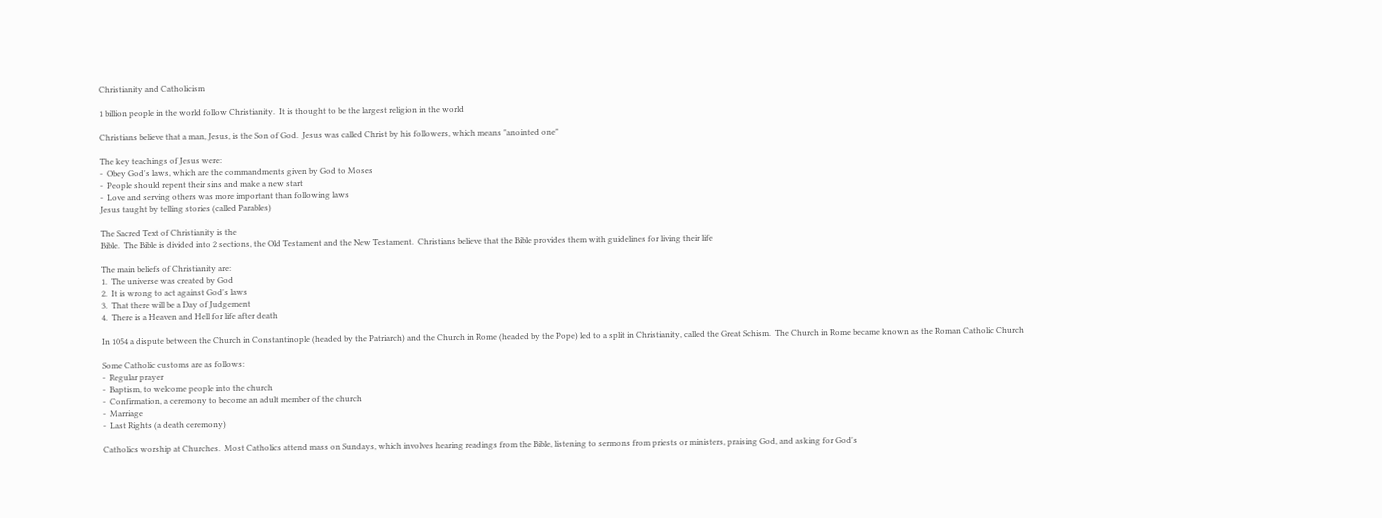Christianity and Catholicism

1 billion people in the world follow Christianity.  It is thought to be the largest religion in the world

Christians believe that a man, Jesus, is the Son of God.  Jesus was called Christ by his followers, which means "anointed one"

The key teachings of Jesus were:
-  Obey God's laws, which are the commandments given by God to Moses
-  People should repent their sins and make a new start
-  Love and serving others was more important than following laws
Jesus taught by telling stories (called Parables)

The Sacred Text of Christianity is the
Bible.  The Bible is divided into 2 sections, the Old Testament and the New Testament.  Christians believe that the Bible provides them with guidelines for living their life

The main beliefs of Christianity are:
1.  The universe was created by God
2.  It is wrong to act against God's laws
3.  That there will be a Day of Judgement
4.  There is a Heaven and Hell for life after death

In 1054 a dispute between the Church in Constantinople (headed by the Patriarch) and the Church in Rome (headed by the Pope) led to a split in Christianity, called the Great Schism.  The Church in Rome became known as the Roman Catholic Church

Some Catholic customs are as follows:
-  Regular prayer
-  Baptism, to welcome people into the church
-  Confirmation, a ceremony to become an adult member of the church
-  Marriage
-  Last Rights (a death ceremony)

Catholics worship at Churches.  Most Catholics attend mass on Sundays, which involves hearing readings from the Bible, listening to sermons from priests or ministers, praising God, and asking for God's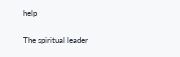help

The spiritual leader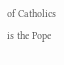of Catholics is the Pope